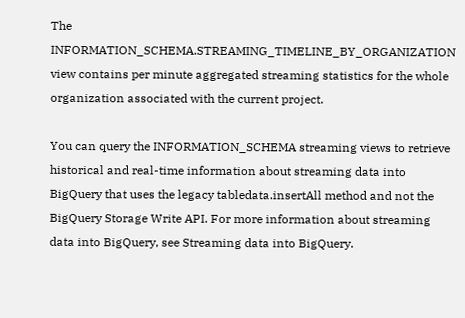The INFORMATION_SCHEMA.STREAMING_TIMELINE_BY_ORGANIZATION view contains per minute aggregated streaming statistics for the whole organization associated with the current project.

You can query the INFORMATION_SCHEMA streaming views to retrieve historical and real-time information about streaming data into BigQuery that uses the legacy tabledata.insertAll method and not the BigQuery Storage Write API. For more information about streaming data into BigQuery, see Streaming data into BigQuery.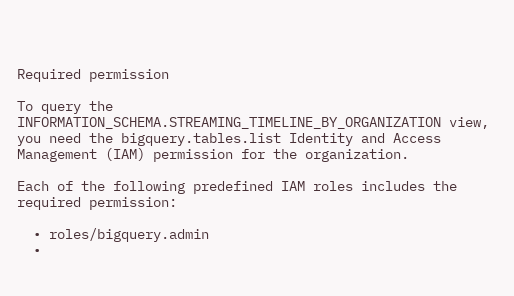Required permission

To query the INFORMATION_SCHEMA.STREAMING_TIMELINE_BY_ORGANIZATION view, you need the bigquery.tables.list Identity and Access Management (IAM) permission for the organization.

Each of the following predefined IAM roles includes the required permission:

  • roles/bigquery.admin
  •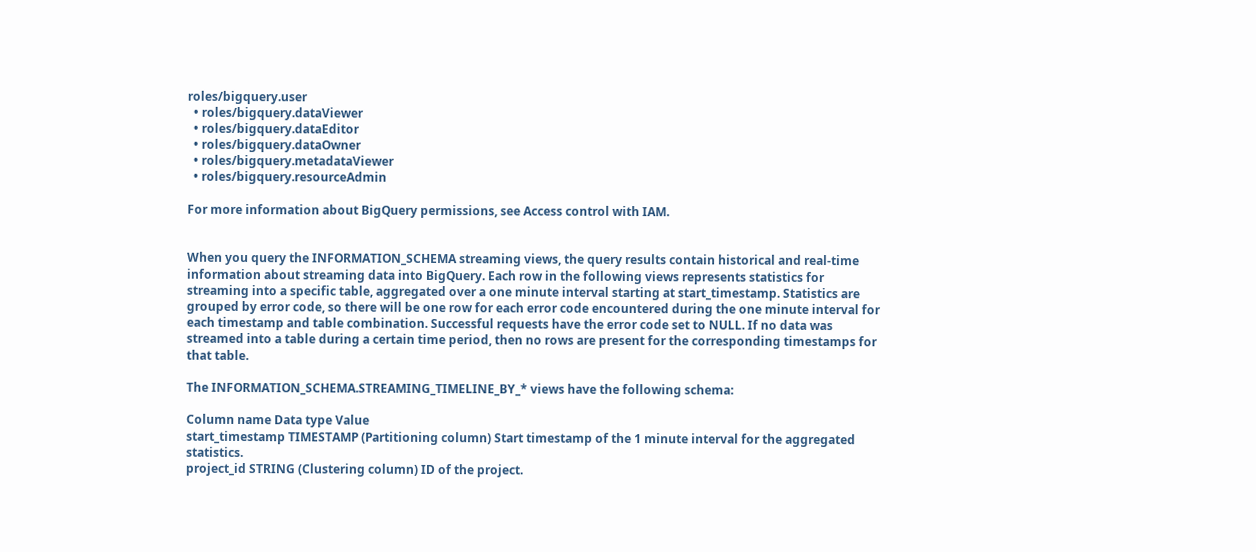roles/bigquery.user
  • roles/bigquery.dataViewer
  • roles/bigquery.dataEditor
  • roles/bigquery.dataOwner
  • roles/bigquery.metadataViewer
  • roles/bigquery.resourceAdmin

For more information about BigQuery permissions, see Access control with IAM.


When you query the INFORMATION_SCHEMA streaming views, the query results contain historical and real-time information about streaming data into BigQuery. Each row in the following views represents statistics for streaming into a specific table, aggregated over a one minute interval starting at start_timestamp. Statistics are grouped by error code, so there will be one row for each error code encountered during the one minute interval for each timestamp and table combination. Successful requests have the error code set to NULL. If no data was streamed into a table during a certain time period, then no rows are present for the corresponding timestamps for that table.

The INFORMATION_SCHEMA.STREAMING_TIMELINE_BY_* views have the following schema:

Column name Data type Value
start_timestamp TIMESTAMP (Partitioning column) Start timestamp of the 1 minute interval for the aggregated statistics.
project_id STRING (Clustering column) ID of the project.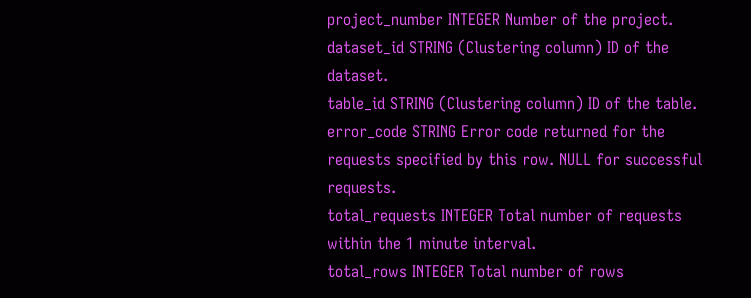project_number INTEGER Number of the project.
dataset_id STRING (Clustering column) ID of the dataset.
table_id STRING (Clustering column) ID of the table.
error_code STRING Error code returned for the requests specified by this row. NULL for successful requests.
total_requests INTEGER Total number of requests within the 1 minute interval.
total_rows INTEGER Total number of rows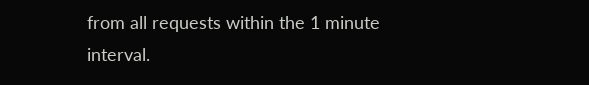from all requests within the 1 minute interval.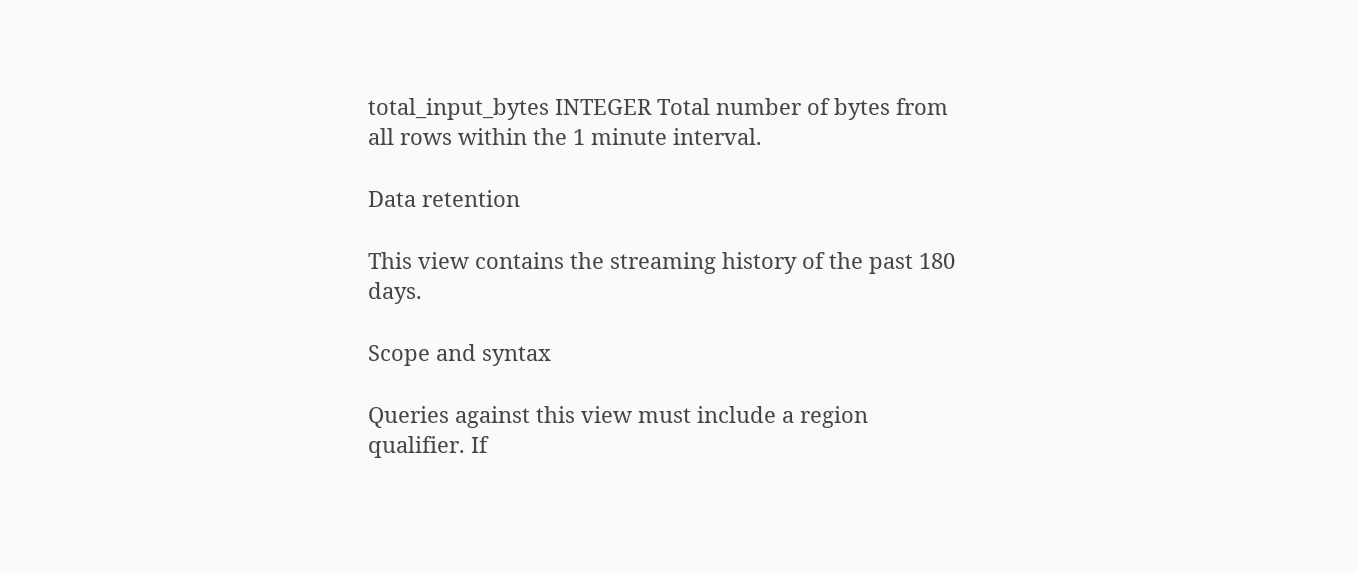total_input_bytes INTEGER Total number of bytes from all rows within the 1 minute interval.

Data retention

This view contains the streaming history of the past 180 days.

Scope and syntax

Queries against this view must include a region qualifier. If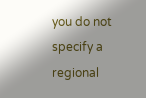you do not specify a regional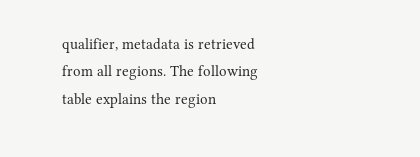qualifier, metadata is retrieved from all regions. The following table explains the region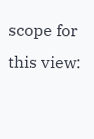scope for this view: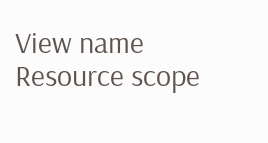View name Resource scope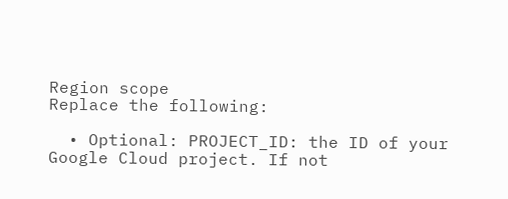Region scope
Replace the following:

  • Optional: PROJECT_ID: the ID of your Google Cloud project. If not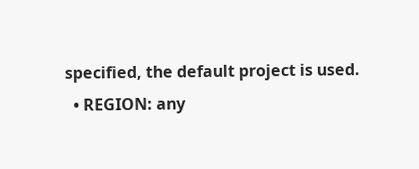specified, the default project is used.
  • REGION: any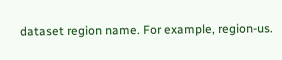dataset region name. For example, region-us.